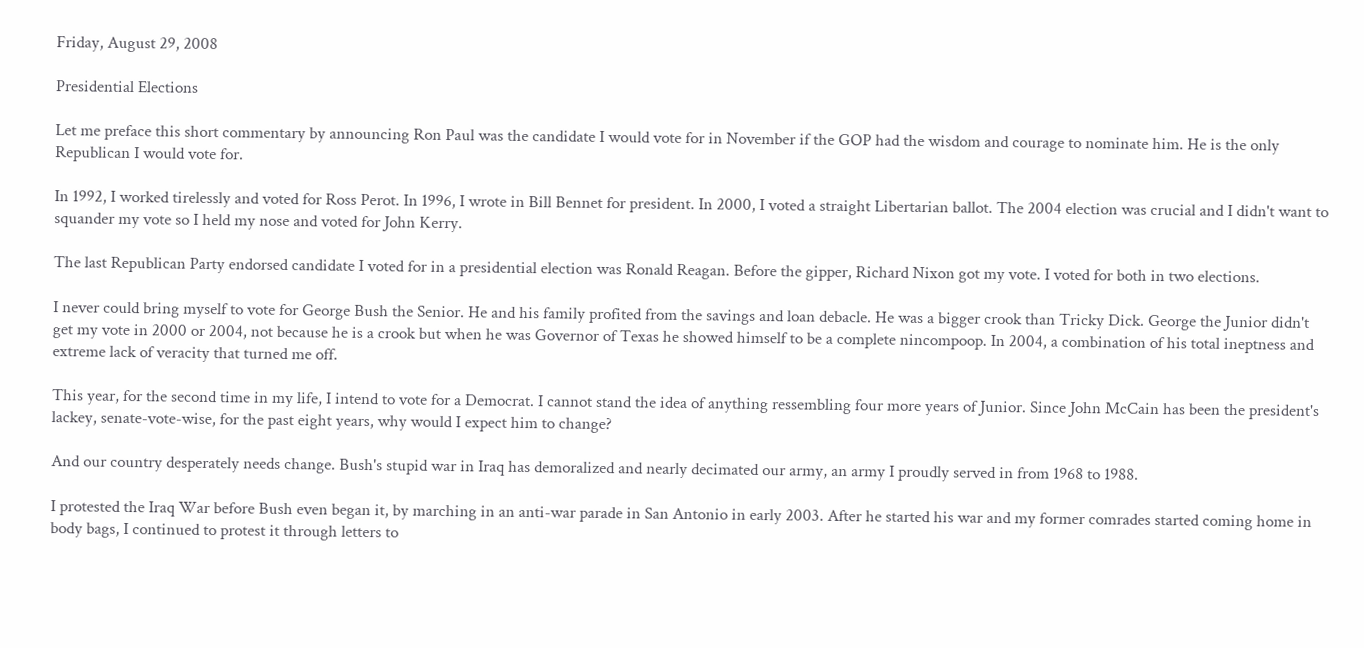Friday, August 29, 2008

Presidential Elections

Let me preface this short commentary by announcing Ron Paul was the candidate I would vote for in November if the GOP had the wisdom and courage to nominate him. He is the only Republican I would vote for.

In 1992, I worked tirelessly and voted for Ross Perot. In 1996, I wrote in Bill Bennet for president. In 2000, I voted a straight Libertarian ballot. The 2004 election was crucial and I didn't want to squander my vote so I held my nose and voted for John Kerry.

The last Republican Party endorsed candidate I voted for in a presidential election was Ronald Reagan. Before the gipper, Richard Nixon got my vote. I voted for both in two elections.

I never could bring myself to vote for George Bush the Senior. He and his family profited from the savings and loan debacle. He was a bigger crook than Tricky Dick. George the Junior didn't get my vote in 2000 or 2004, not because he is a crook but when he was Governor of Texas he showed himself to be a complete nincompoop. In 2004, a combination of his total ineptness and extreme lack of veracity that turned me off.

This year, for the second time in my life, I intend to vote for a Democrat. I cannot stand the idea of anything ressembling four more years of Junior. Since John McCain has been the president's lackey, senate-vote-wise, for the past eight years, why would I expect him to change?

And our country desperately needs change. Bush's stupid war in Iraq has demoralized and nearly decimated our army, an army I proudly served in from 1968 to 1988.

I protested the Iraq War before Bush even began it, by marching in an anti-war parade in San Antonio in early 2003. After he started his war and my former comrades started coming home in body bags, I continued to protest it through letters to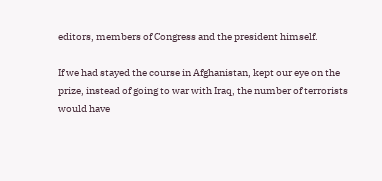editors, members of Congress and the president himself.

If we had stayed the course in Afghanistan, kept our eye on the prize, instead of going to war with Iraq, the number of terrorists would have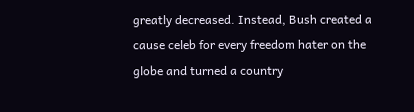greatly decreased. Instead, Bush created a cause celeb for every freedom hater on the globe and turned a country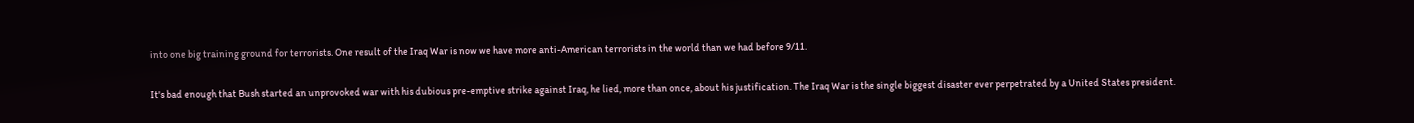into one big training ground for terrorists. One result of the Iraq War is now we have more anti-American terrorists in the world than we had before 9/11.

It's bad enough that Bush started an unprovoked war with his dubious pre-emptive strike against Iraq, he lied, more than once, about his justification. The Iraq War is the single biggest disaster ever perpetrated by a United States president.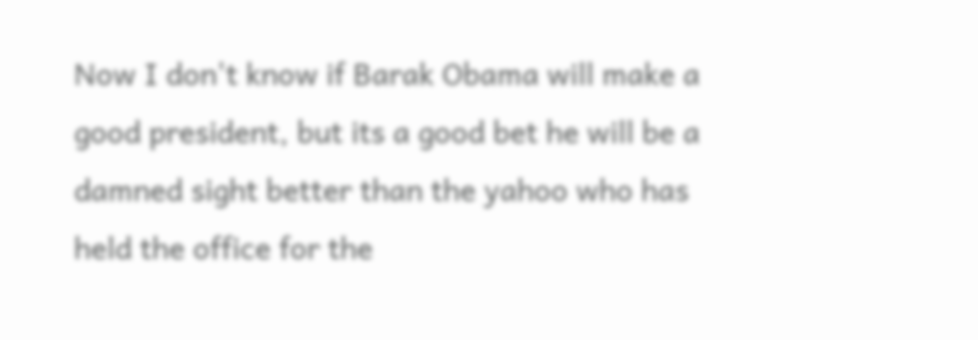Now I don't know if Barak Obama will make a good president, but its a good bet he will be a damned sight better than the yahoo who has held the office for the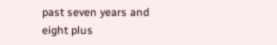past seven years and eight plus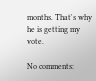months. That's why he is getting my vote.

No comments: